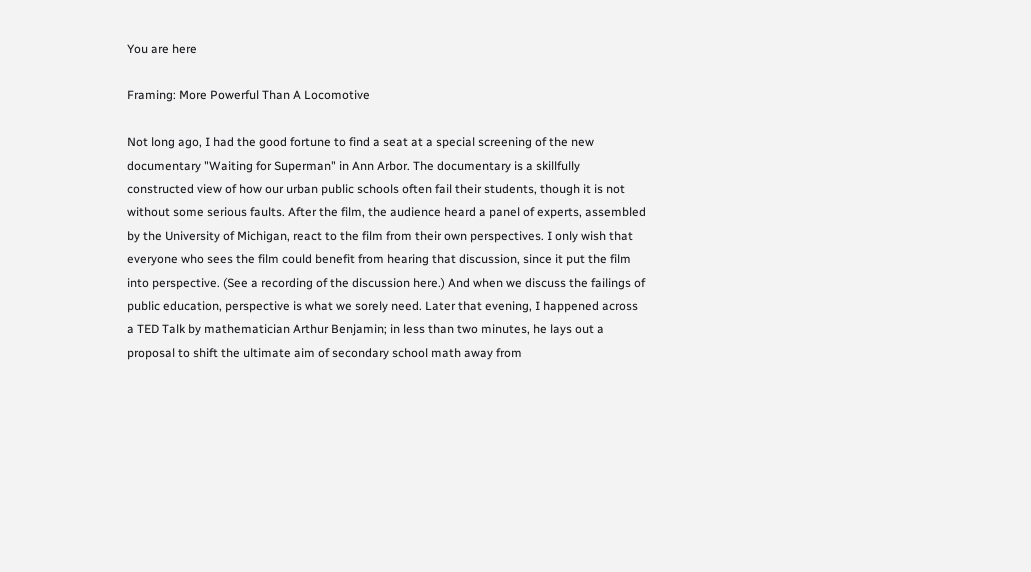You are here

Framing: More Powerful Than A Locomotive

Not long ago, I had the good fortune to find a seat at a special screening of the new documentary "Waiting for Superman" in Ann Arbor. The documentary is a skillfully constructed view of how our urban public schools often fail their students, though it is not without some serious faults. After the film, the audience heard a panel of experts, assembled by the University of Michigan, react to the film from their own perspectives. I only wish that everyone who sees the film could benefit from hearing that discussion, since it put the film into perspective. (See a recording of the discussion here.) And when we discuss the failings of public education, perspective is what we sorely need. Later that evening, I happened across a TED Talk by mathematician Arthur Benjamin; in less than two minutes, he lays out a proposal to shift the ultimate aim of secondary school math away from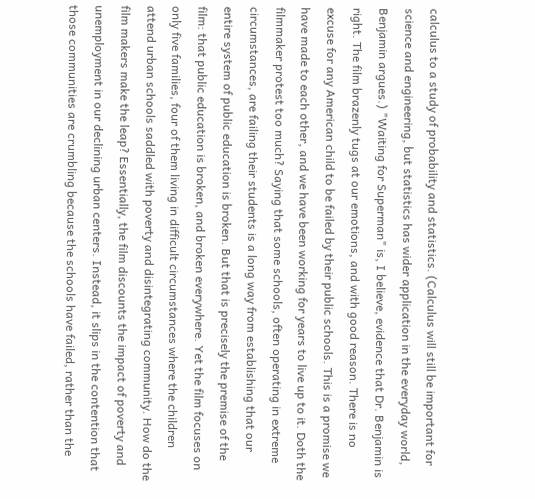calculus to a study of probability and statistics. (Calculus will still be important for science and engineering, but statistics has wider application in the everyday world, Benjamin argues.) "Waiting for Superman" is, I believe, evidence that Dr. Benjamin is right. The film brazenly tugs at our emotions, and with good reason. There is no excuse for any American child to be failed by their public schools. This is a promise we have made to each other, and we have been working for years to live up to it. Doth the filmmaker protest too much? Saying that some schools, often operating in extreme circumstances, are failing their students is a long way from establishing that our entire system of public education is broken. But that is precisely the premise of the film: that public education is broken, and broken everywhere. Yet the film focuses on only five families, four of them living in difficult circumstances where the children attend urban schools saddled with poverty and disintegrating community. How do the film makers make the leap? Essentially, the film discounts the impact of poverty and unemployment in our declining urban centers. Instead, it slips in the contention that those communities are crumbling because the schools have failed, rather than the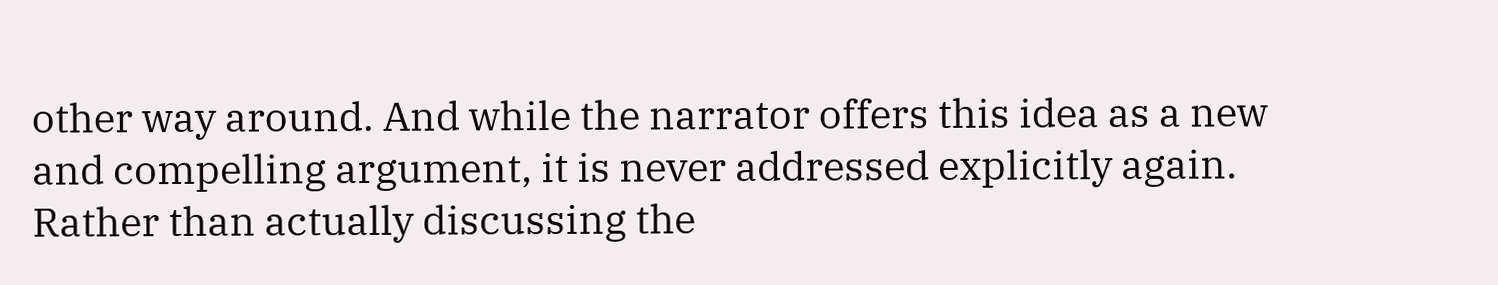other way around. And while the narrator offers this idea as a new and compelling argument, it is never addressed explicitly again. Rather than actually discussing the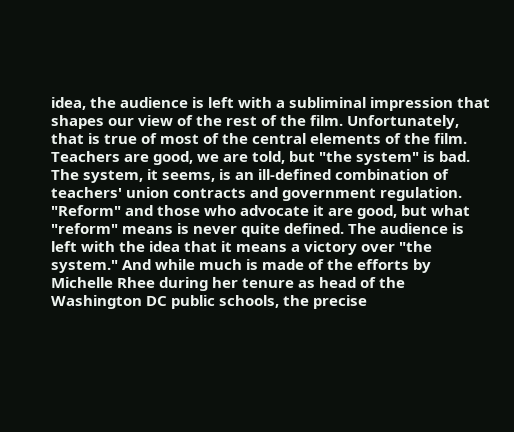idea, the audience is left with a subliminal impression that shapes our view of the rest of the film. Unfortunately, that is true of most of the central elements of the film. Teachers are good, we are told, but "the system" is bad. The system, it seems, is an ill-defined combination of teachers' union contracts and government regulation. "Reform" and those who advocate it are good, but what "reform" means is never quite defined. The audience is left with the idea that it means a victory over "the system." And while much is made of the efforts by Michelle Rhee during her tenure as head of the Washington DC public schools, the precise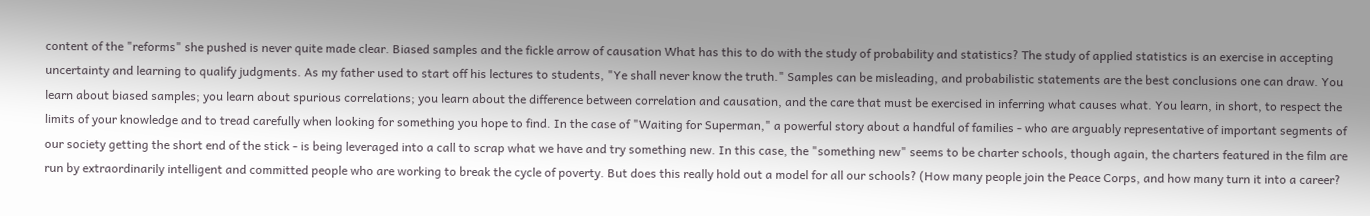content of the "reforms" she pushed is never quite made clear. Biased samples and the fickle arrow of causation What has this to do with the study of probability and statistics? The study of applied statistics is an exercise in accepting uncertainty and learning to qualify judgments. As my father used to start off his lectures to students, "Ye shall never know the truth." Samples can be misleading, and probabilistic statements are the best conclusions one can draw. You learn about biased samples; you learn about spurious correlations; you learn about the difference between correlation and causation, and the care that must be exercised in inferring what causes what. You learn, in short, to respect the limits of your knowledge and to tread carefully when looking for something you hope to find. In the case of "Waiting for Superman," a powerful story about a handful of families - who are arguably representative of important segments of our society getting the short end of the stick - is being leveraged into a call to scrap what we have and try something new. In this case, the "something new" seems to be charter schools, though again, the charters featured in the film are run by extraordinarily intelligent and committed people who are working to break the cycle of poverty. But does this really hold out a model for all our schools? (How many people join the Peace Corps, and how many turn it into a career?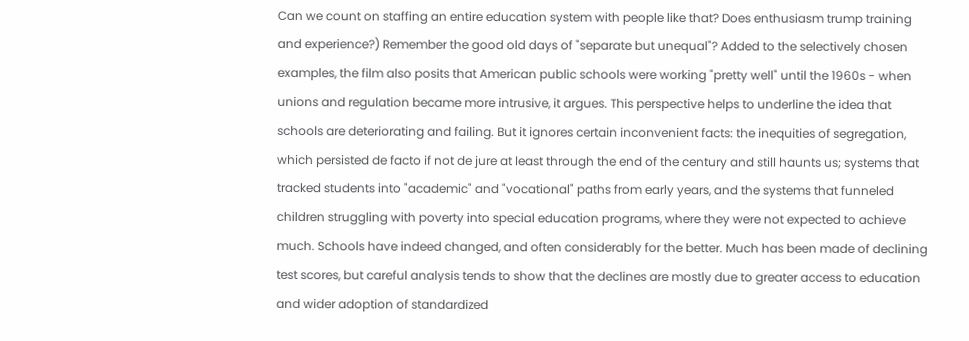Can we count on staffing an entire education system with people like that? Does enthusiasm trump training and experience?) Remember the good old days of "separate but unequal"? Added to the selectively chosen examples, the film also posits that American public schools were working "pretty well" until the 1960s - when unions and regulation became more intrusive, it argues. This perspective helps to underline the idea that schools are deteriorating and failing. But it ignores certain inconvenient facts: the inequities of segregation, which persisted de facto if not de jure at least through the end of the century and still haunts us; systems that tracked students into "academic" and "vocational" paths from early years, and the systems that funneled children struggling with poverty into special education programs, where they were not expected to achieve much. Schools have indeed changed, and often considerably for the better. Much has been made of declining test scores, but careful analysis tends to show that the declines are mostly due to greater access to education and wider adoption of standardized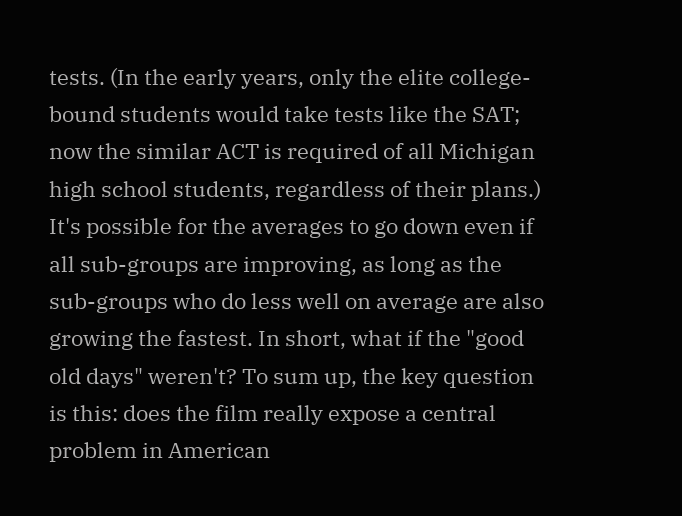tests. (In the early years, only the elite college-bound students would take tests like the SAT; now the similar ACT is required of all Michigan high school students, regardless of their plans.) It's possible for the averages to go down even if all sub-groups are improving, as long as the sub-groups who do less well on average are also growing the fastest. In short, what if the "good old days" weren't? To sum up, the key question is this: does the film really expose a central problem in American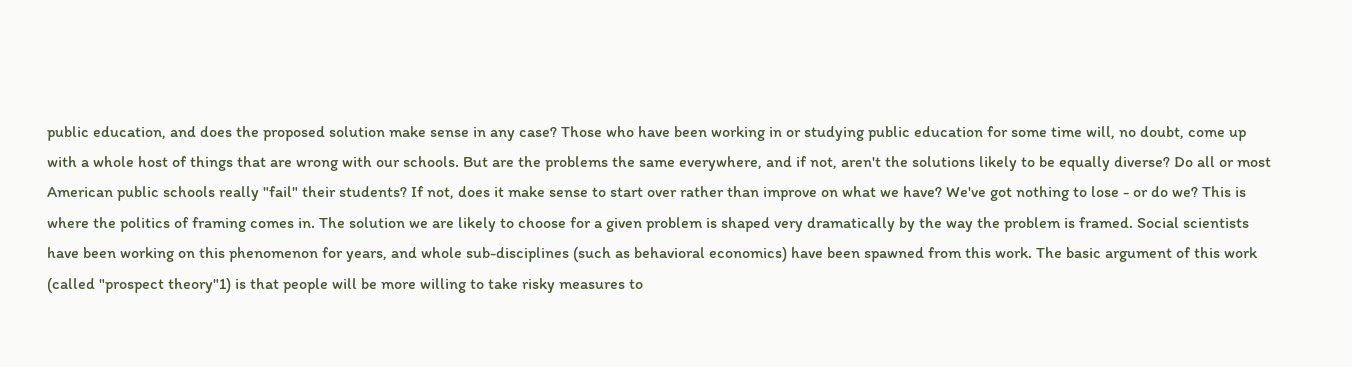public education, and does the proposed solution make sense in any case? Those who have been working in or studying public education for some time will, no doubt, come up with a whole host of things that are wrong with our schools. But are the problems the same everywhere, and if not, aren't the solutions likely to be equally diverse? Do all or most American public schools really "fail" their students? If not, does it make sense to start over rather than improve on what we have? We've got nothing to lose - or do we? This is where the politics of framing comes in. The solution we are likely to choose for a given problem is shaped very dramatically by the way the problem is framed. Social scientists have been working on this phenomenon for years, and whole sub-disciplines (such as behavioral economics) have been spawned from this work. The basic argument of this work (called "prospect theory"1) is that people will be more willing to take risky measures to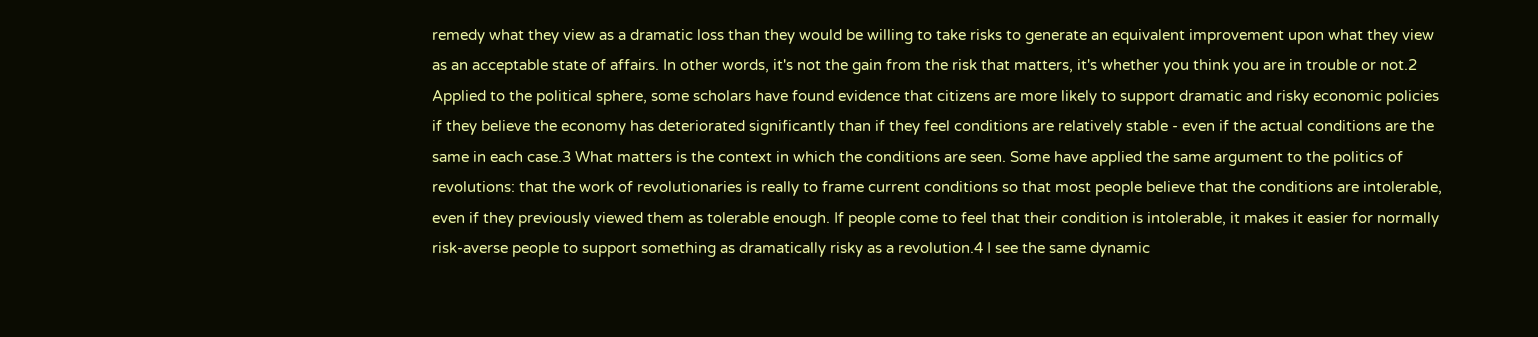remedy what they view as a dramatic loss than they would be willing to take risks to generate an equivalent improvement upon what they view as an acceptable state of affairs. In other words, it's not the gain from the risk that matters, it's whether you think you are in trouble or not.2 Applied to the political sphere, some scholars have found evidence that citizens are more likely to support dramatic and risky economic policies if they believe the economy has deteriorated significantly than if they feel conditions are relatively stable - even if the actual conditions are the same in each case.3 What matters is the context in which the conditions are seen. Some have applied the same argument to the politics of revolutions: that the work of revolutionaries is really to frame current conditions so that most people believe that the conditions are intolerable, even if they previously viewed them as tolerable enough. If people come to feel that their condition is intolerable, it makes it easier for normally risk-averse people to support something as dramatically risky as a revolution.4 I see the same dynamic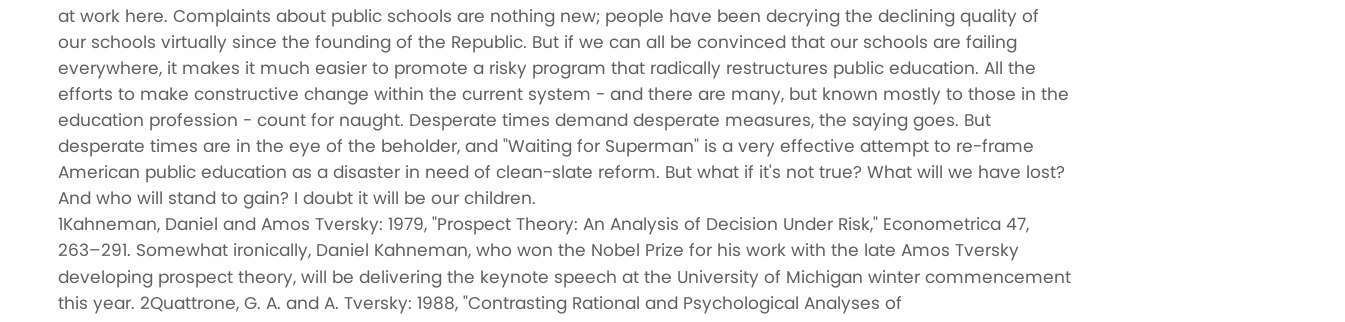at work here. Complaints about public schools are nothing new; people have been decrying the declining quality of our schools virtually since the founding of the Republic. But if we can all be convinced that our schools are failing everywhere, it makes it much easier to promote a risky program that radically restructures public education. All the efforts to make constructive change within the current system - and there are many, but known mostly to those in the education profession - count for naught. Desperate times demand desperate measures, the saying goes. But desperate times are in the eye of the beholder, and "Waiting for Superman" is a very effective attempt to re-frame American public education as a disaster in need of clean-slate reform. But what if it's not true? What will we have lost? And who will stand to gain? I doubt it will be our children.
1Kahneman, Daniel and Amos Tversky: 1979, "Prospect Theory: An Analysis of Decision Under Risk," Econometrica 47, 263–291. Somewhat ironically, Daniel Kahneman, who won the Nobel Prize for his work with the late Amos Tversky developing prospect theory, will be delivering the keynote speech at the University of Michigan winter commencement this year. 2Quattrone, G. A. and A. Tversky: 1988, "Contrasting Rational and Psychological Analyses of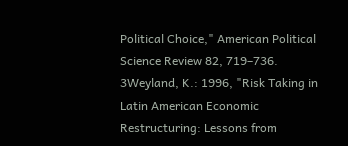Political Choice," American Political Science Review 82, 719–736. 3Weyland, K.: 1996, "Risk Taking in Latin American Economic Restructuring: Lessons from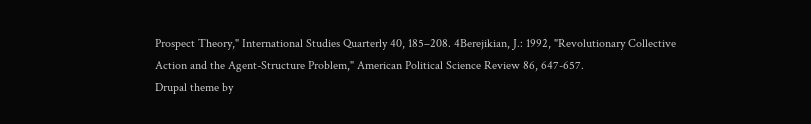Prospect Theory," International Studies Quarterly 40, 185–208. 4Berejikian, J.: 1992, "Revolutionary Collective Action and the Agent-Structure Problem," American Political Science Review 86, 647-657.
Drupal theme by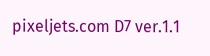pixeljets.com D7 ver.1.1